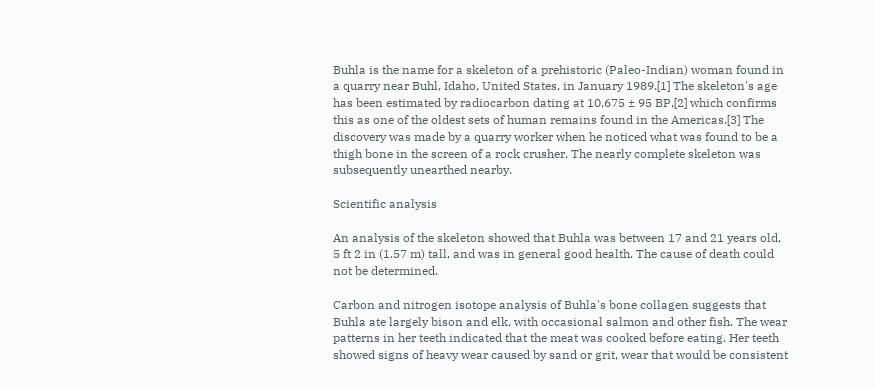Buhla is the name for a skeleton of a prehistoric (Paleo-Indian) woman found in a quarry near Buhl, Idaho, United States, in January 1989.[1] The skeleton's age has been estimated by radiocarbon dating at 10,675 ± 95 BP,[2] which confirms this as one of the oldest sets of human remains found in the Americas.[3] The discovery was made by a quarry worker when he noticed what was found to be a thigh bone in the screen of a rock crusher. The nearly complete skeleton was subsequently unearthed nearby.

Scientific analysis

An analysis of the skeleton showed that Buhla was between 17 and 21 years old, 5 ft 2 in (1.57 m) tall, and was in general good health. The cause of death could not be determined.

Carbon and nitrogen isotope analysis of Buhla's bone collagen suggests that Buhla ate largely bison and elk, with occasional salmon and other fish. The wear patterns in her teeth indicated that the meat was cooked before eating. Her teeth showed signs of heavy wear caused by sand or grit, wear that would be consistent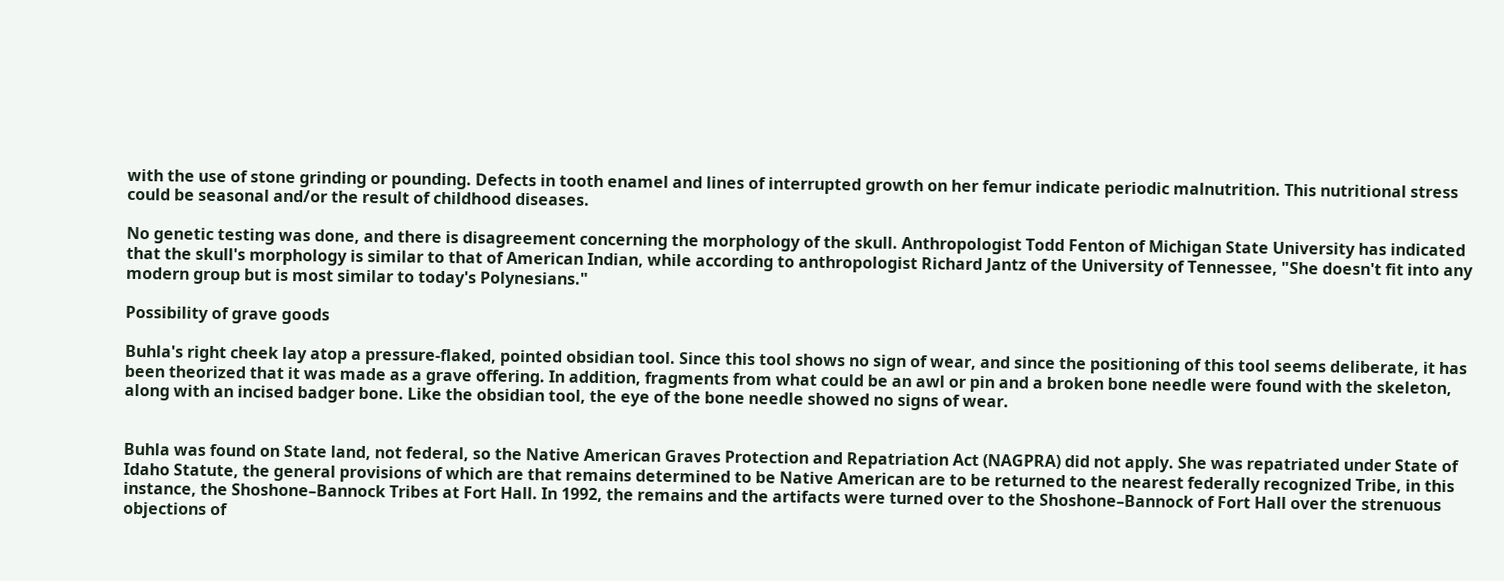with the use of stone grinding or pounding. Defects in tooth enamel and lines of interrupted growth on her femur indicate periodic malnutrition. This nutritional stress could be seasonal and/or the result of childhood diseases.

No genetic testing was done, and there is disagreement concerning the morphology of the skull. Anthropologist Todd Fenton of Michigan State University has indicated that the skull's morphology is similar to that of American Indian, while according to anthropologist Richard Jantz of the University of Tennessee, "She doesn't fit into any modern group but is most similar to today's Polynesians."

Possibility of grave goods

Buhla's right cheek lay atop a pressure-flaked, pointed obsidian tool. Since this tool shows no sign of wear, and since the positioning of this tool seems deliberate, it has been theorized that it was made as a grave offering. In addition, fragments from what could be an awl or pin and a broken bone needle were found with the skeleton, along with an incised badger bone. Like the obsidian tool, the eye of the bone needle showed no signs of wear.


Buhla was found on State land, not federal, so the Native American Graves Protection and Repatriation Act (NAGPRA) did not apply. She was repatriated under State of Idaho Statute, the general provisions of which are that remains determined to be Native American are to be returned to the nearest federally recognized Tribe, in this instance, the Shoshone–Bannock Tribes at Fort Hall. In 1992, the remains and the artifacts were turned over to the Shoshone–Bannock of Fort Hall over the strenuous objections of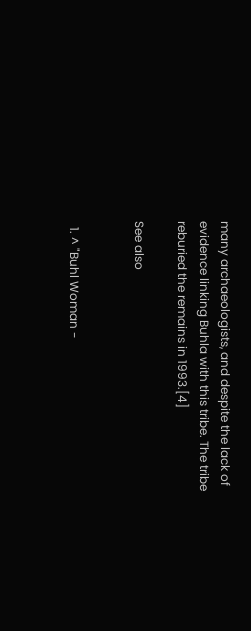many archaeologists, and despite the lack of evidence linking Buhla with this tribe. The tribe reburied the remains in 1993.[4]

See also


  1. ^ "Buhl Woman -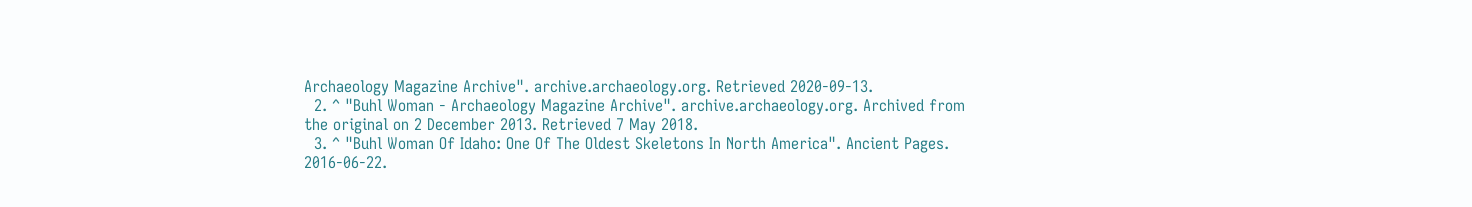Archaeology Magazine Archive". archive.archaeology.org. Retrieved 2020-09-13.
  2. ^ "Buhl Woman - Archaeology Magazine Archive". archive.archaeology.org. Archived from the original on 2 December 2013. Retrieved 7 May 2018.
  3. ^ "Buhl Woman Of Idaho: One Of The Oldest Skeletons In North America". Ancient Pages. 2016-06-22.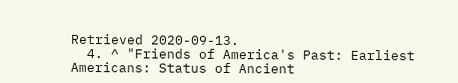Retrieved 2020-09-13.
  4. ^ "Friends of America's Past: Earliest Americans: Status of Ancient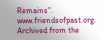Remains". www.friendsofpast.org. Archived from the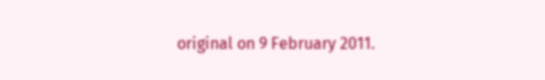original on 9 February 2011.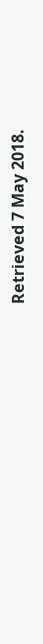Retrieved 7 May 2018.